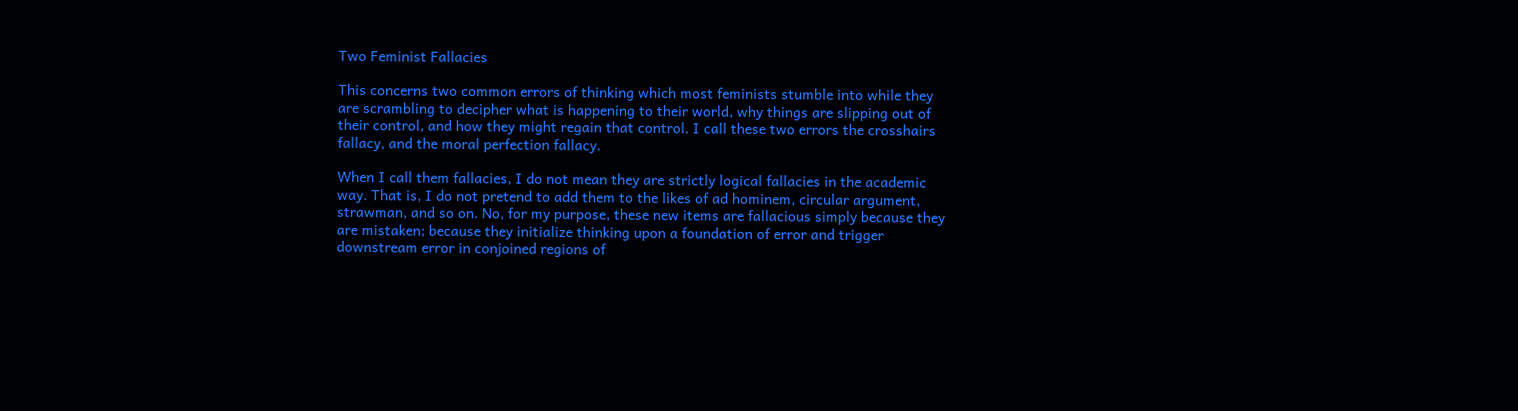Two Feminist Fallacies

This concerns two common errors of thinking which most feminists stumble into while they are scrambling to decipher what is happening to their world, why things are slipping out of their control, and how they might regain that control. I call these two errors the crosshairs fallacy, and the moral perfection fallacy.

When I call them fallacies, I do not mean they are strictly logical fallacies in the academic way. That is, I do not pretend to add them to the likes of ad hominem, circular argument, strawman, and so on. No, for my purpose, these new items are fallacious simply because they are mistaken; because they initialize thinking upon a foundation of error and trigger downstream error in conjoined regions of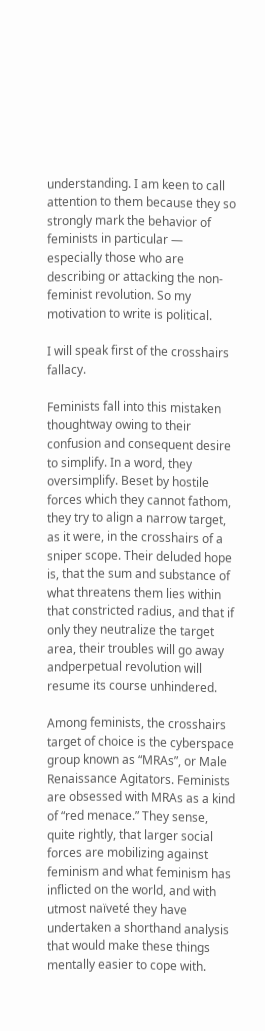understanding. I am keen to call attention to them because they so strongly mark the behavior of feminists in particular — especially those who are describing or attacking the non-feminist revolution. So my motivation to write is political.

I will speak first of the crosshairs fallacy.

Feminists fall into this mistaken thoughtway owing to their confusion and consequent desire to simplify. In a word, they oversimplify. Beset by hostile forces which they cannot fathom, they try to align a narrow target, as it were, in the crosshairs of a sniper scope. Their deluded hope is, that the sum and substance of what threatens them lies within that constricted radius, and that if only they neutralize the target area, their troubles will go away andperpetual revolution will resume its course unhindered.

Among feminists, the crosshairs target of choice is the cyberspace group known as “MRAs”, or Male Renaissance Agitators. Feminists are obsessed with MRAs as a kind of “red menace.” They sense, quite rightly, that larger social forces are mobilizing against feminism and what feminism has inflicted on the world, and with utmost naïveté they have undertaken a shorthand analysis that would make these things mentally easier to cope with.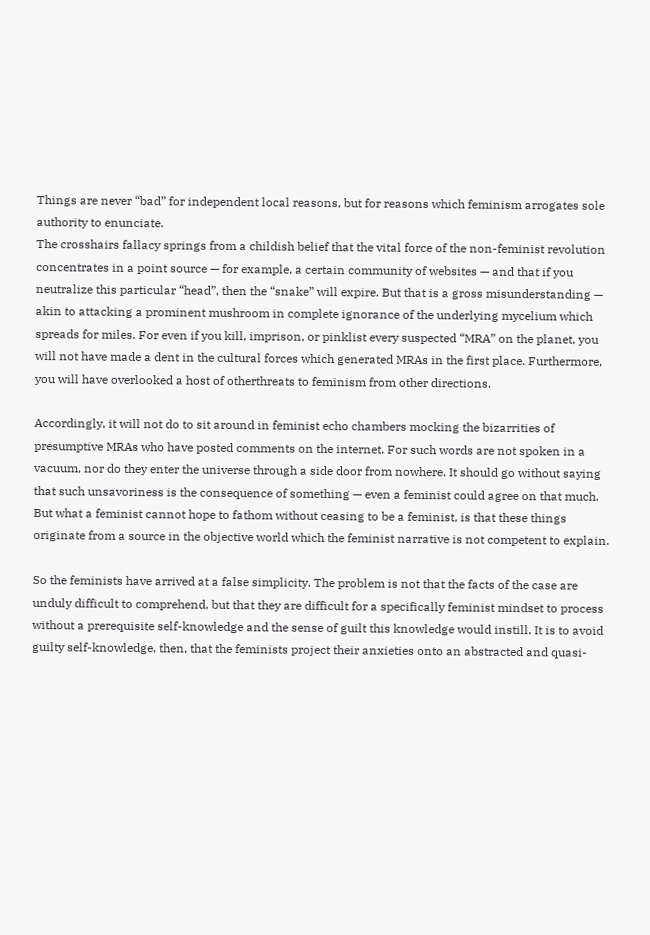Things are never “bad” for independent local reasons, but for reasons which feminism arrogates sole authority to enunciate.
The crosshairs fallacy springs from a childish belief that the vital force of the non-feminist revolution concentrates in a point source — for example, a certain community of websites — and that if you neutralize this particular “head”, then the “snake” will expire. But that is a gross misunderstanding — akin to attacking a prominent mushroom in complete ignorance of the underlying mycelium which spreads for miles. For even if you kill, imprison, or pinklist every suspected “MRA” on the planet, you will not have made a dent in the cultural forces which generated MRAs in the first place. Furthermore, you will have overlooked a host of otherthreats to feminism from other directions.

Accordingly, it will not do to sit around in feminist echo chambers mocking the bizarrities of presumptive MRAs who have posted comments on the internet. For such words are not spoken in a vacuum, nor do they enter the universe through a side door from nowhere. It should go without saying that such unsavoriness is the consequence of something — even a feminist could agree on that much. But what a feminist cannot hope to fathom without ceasing to be a feminist, is that these things originate from a source in the objective world which the feminist narrative is not competent to explain.

So the feminists have arrived at a false simplicity. The problem is not that the facts of the case are unduly difficult to comprehend, but that they are difficult for a specifically feminist mindset to process without a prerequisite self-knowledge and the sense of guilt this knowledge would instill. It is to avoid guilty self-knowledge, then, that the feminists project their anxieties onto an abstracted and quasi-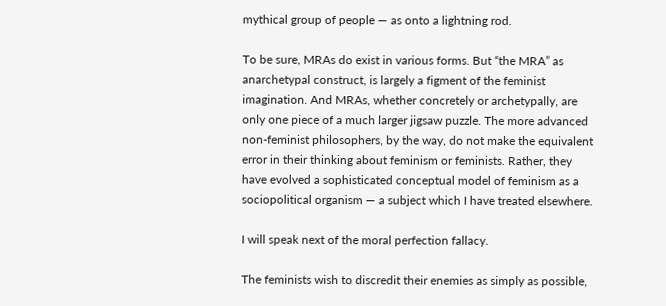mythical group of people — as onto a lightning rod.

To be sure, MRAs do exist in various forms. But “the MRA” as anarchetypal construct, is largely a figment of the feminist imagination. And MRAs, whether concretely or archetypally, are only one piece of a much larger jigsaw puzzle. The more advanced non-feminist philosophers, by the way, do not make the equivalent error in their thinking about feminism or feminists. Rather, they have evolved a sophisticated conceptual model of feminism as a sociopolitical organism — a subject which I have treated elsewhere.

I will speak next of the moral perfection fallacy.

The feminists wish to discredit their enemies as simply as possible,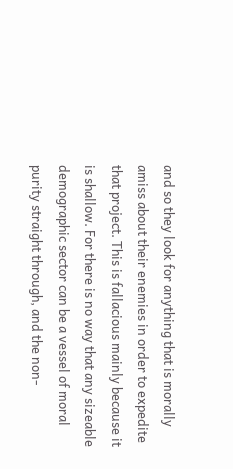and so they look for anything that is morally amiss about their enemies in order to expedite that project. This is fallacious mainly because it is shallow. For there is no way that any sizeable demographic sector can be a vessel of moral purity straight through, and the non-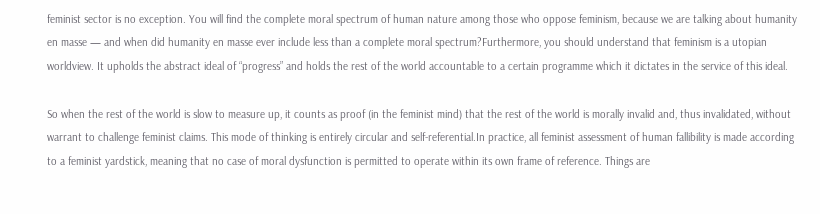feminist sector is no exception. You will find the complete moral spectrum of human nature among those who oppose feminism, because we are talking about humanity en masse — and when did humanity en masse ever include less than a complete moral spectrum?Furthermore, you should understand that feminism is a utopian worldview. It upholds the abstract ideal of “progress” and holds the rest of the world accountable to a certain programme which it dictates in the service of this ideal.

So when the rest of the world is slow to measure up, it counts as proof (in the feminist mind) that the rest of the world is morally invalid and, thus invalidated, without warrant to challenge feminist claims. This mode of thinking is entirely circular and self-referential.In practice, all feminist assessment of human fallibility is made according to a feminist yardstick, meaning that no case of moral dysfunction is permitted to operate within its own frame of reference. Things are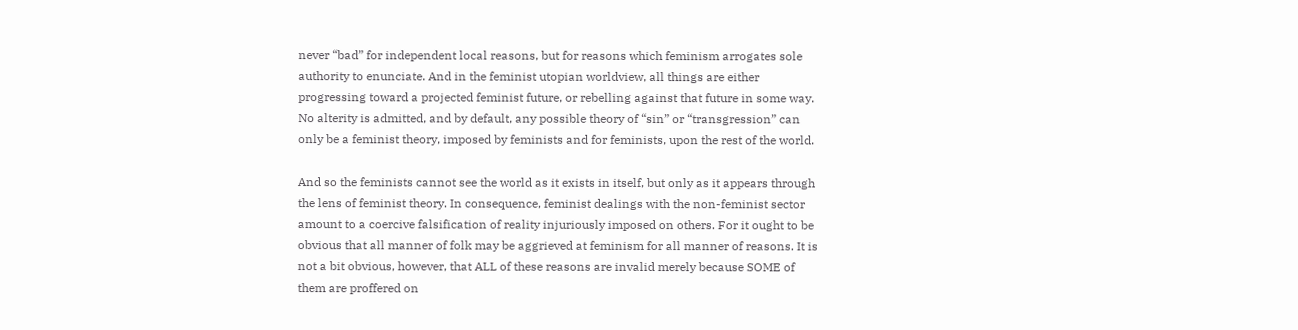never “bad” for independent local reasons, but for reasons which feminism arrogates sole authority to enunciate. And in the feminist utopian worldview, all things are either progressing toward a projected feminist future, or rebelling against that future in some way. No alterity is admitted, and by default, any possible theory of “sin” or “transgression” can only be a feminist theory, imposed by feminists and for feminists, upon the rest of the world.

And so the feminists cannot see the world as it exists in itself, but only as it appears through the lens of feminist theory. In consequence, feminist dealings with the non-feminist sector amount to a coercive falsification of reality injuriously imposed on others. For it ought to be obvious that all manner of folk may be aggrieved at feminism for all manner of reasons. It is not a bit obvious, however, that ALL of these reasons are invalid merely because SOME of them are proffered on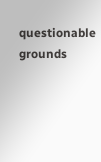questionable grounds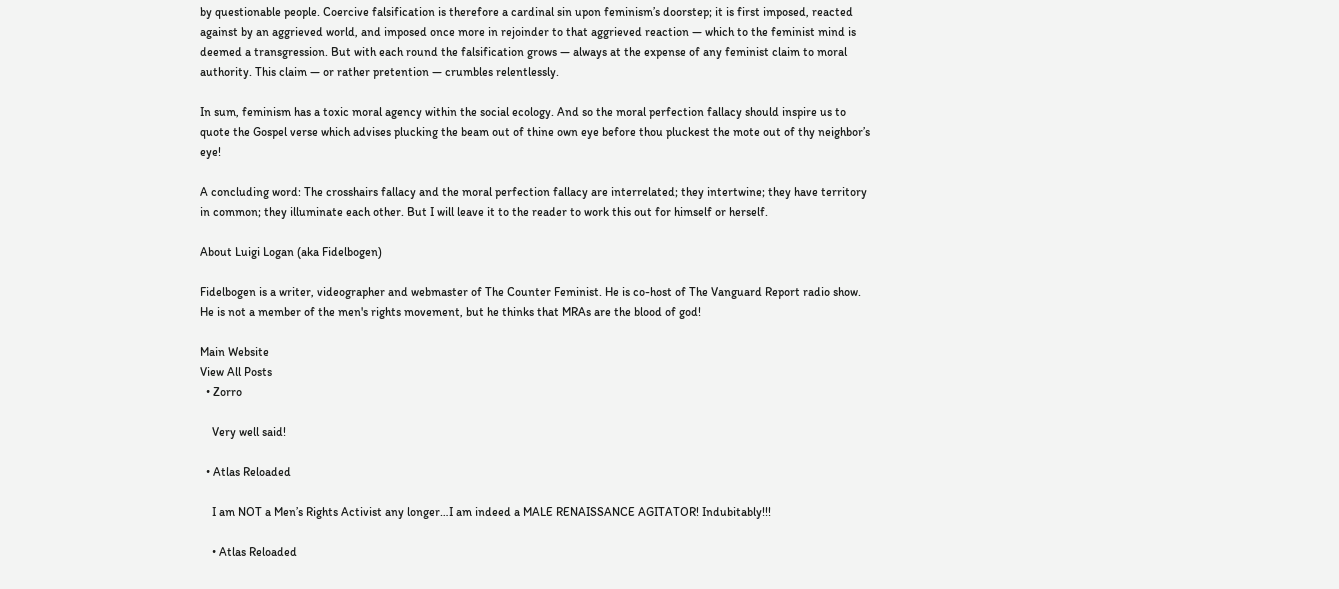by questionable people. Coercive falsification is therefore a cardinal sin upon feminism’s doorstep; it is first imposed, reacted against by an aggrieved world, and imposed once more in rejoinder to that aggrieved reaction — which to the feminist mind is deemed a transgression. But with each round the falsification grows — always at the expense of any feminist claim to moral authority. This claim — or rather pretention — crumbles relentlessly.

In sum, feminism has a toxic moral agency within the social ecology. And so the moral perfection fallacy should inspire us to quote the Gospel verse which advises plucking the beam out of thine own eye before thou pluckest the mote out of thy neighbor’s eye!

A concluding word: The crosshairs fallacy and the moral perfection fallacy are interrelated; they intertwine; they have territory in common; they illuminate each other. But I will leave it to the reader to work this out for himself or herself.

About Luigi Logan (aka Fidelbogen)

Fidelbogen is a writer, videographer and webmaster of The Counter Feminist. He is co-host of The Vanguard Report radio show. He is not a member of the men's rights movement, but he thinks that MRAs are the blood of god!

Main Website
View All Posts
  • Zorro

    Very well said!

  • Atlas Reloaded

    I am NOT a Men’s Rights Activist any longer…I am indeed a MALE RENAISSANCE AGITATOR! Indubitably!!!

    • Atlas Reloaded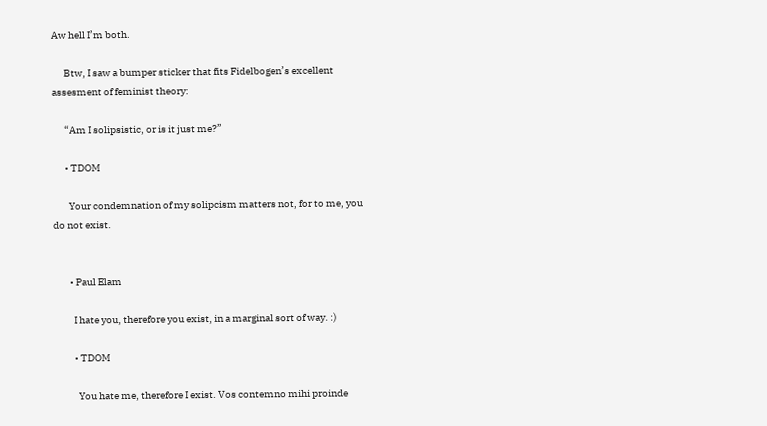Aw hell I’m both.

      Btw, I saw a bumper sticker that fits Fidelbogen’s excellent assesment of feminist theory:

      “Am I solipsistic, or is it just me?”

      • TDOM

        Your condemnation of my solipcism matters not, for to me, you do not exist.


        • Paul Elam

          I hate you, therefore you exist, in a marginal sort of way. :)

          • TDOM

            You hate me, therefore I exist. Vos contemno mihi proinde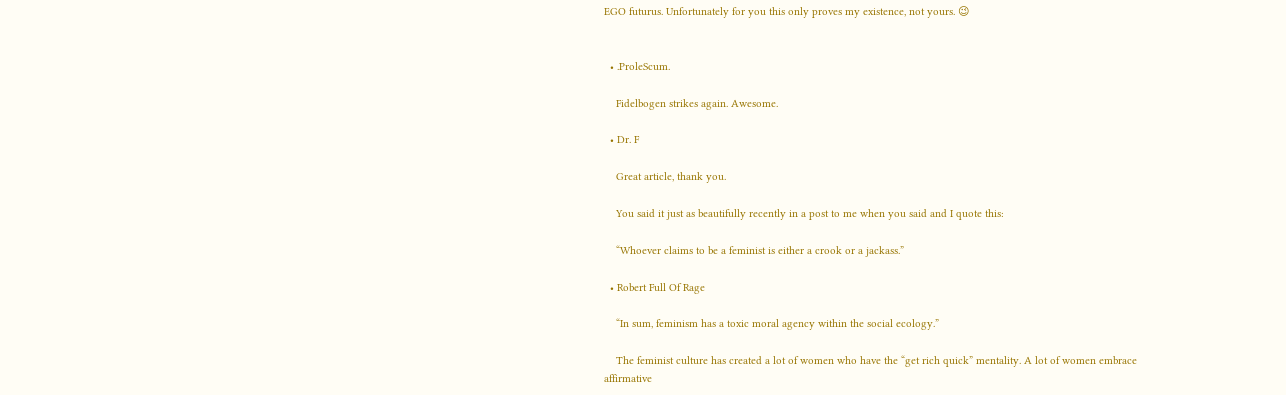EGO futurus. Unfortunately for you this only proves my existence, not yours. 😉


  • .ProleScum.

    Fidelbogen strikes again. Awesome.

  • Dr. F

    Great article, thank you.

    You said it just as beautifully recently in a post to me when you said and I quote this:

    “Whoever claims to be a feminist is either a crook or a jackass.”

  • Robert Full Of Rage

    “In sum, feminism has a toxic moral agency within the social ecology.”

    The feminist culture has created a lot of women who have the “get rich quick” mentality. A lot of women embrace affirmative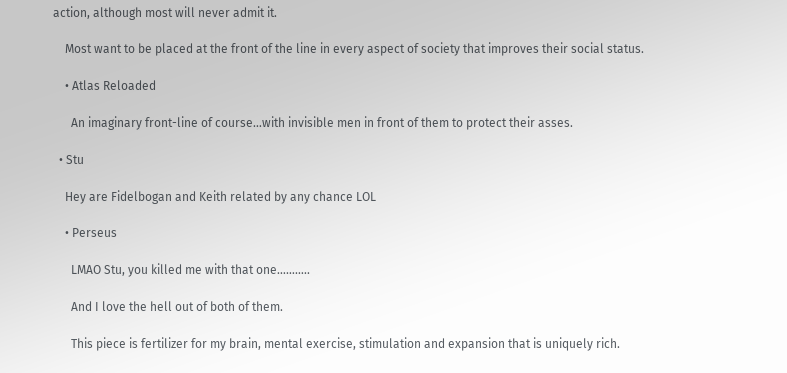action, although most will never admit it.

    Most want to be placed at the front of the line in every aspect of society that improves their social status.

    • Atlas Reloaded

      An imaginary front-line of course…with invisible men in front of them to protect their asses.

  • Stu

    Hey are Fidelbogan and Keith related by any chance LOL

    • Perseus

      LMAO Stu, you killed me with that one………..

      And I love the hell out of both of them.

      This piece is fertilizer for my brain, mental exercise, stimulation and expansion that is uniquely rich.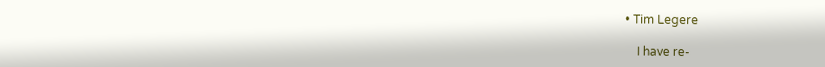• Tim Legere

    I have re-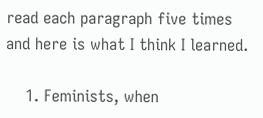read each paragraph five times and here is what I think I learned.

    1. Feminists, when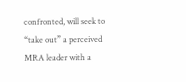confronted, will seek to “take out” a perceived MRA leader with a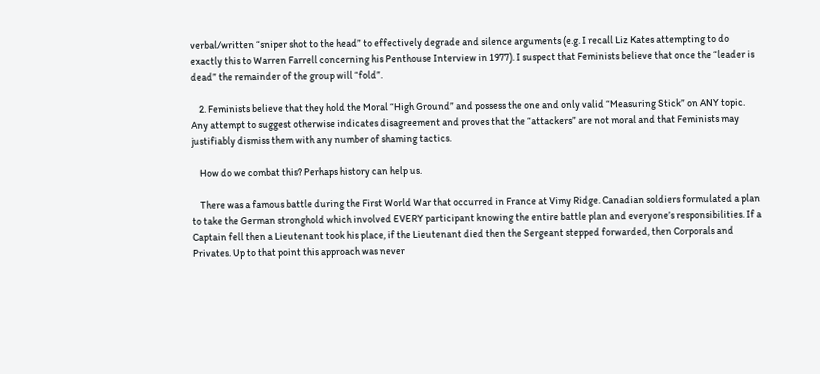verbal/written “sniper shot to the head” to effectively degrade and silence arguments (e.g. I recall Liz Kates attempting to do exactly this to Warren Farrell concerning his Penthouse Interview in 1977). I suspect that Feminists believe that once the “leader is dead” the remainder of the group will “fold”.

    2. Feminists believe that they hold the Moral “High Ground” and possess the one and only valid “Measuring Stick” on ANY topic. Any attempt to suggest otherwise indicates disagreement and proves that the “attackers” are not moral and that Feminists may justifiably dismiss them with any number of shaming tactics.

    How do we combat this? Perhaps history can help us.

    There was a famous battle during the First World War that occurred in France at Vimy Ridge. Canadian soldiers formulated a plan to take the German stronghold which involved EVERY participant knowing the entire battle plan and everyone’s responsibilities. If a Captain fell then a Lieutenant took his place, if the Lieutenant died then the Sergeant stepped forwarded, then Corporals and Privates. Up to that point this approach was never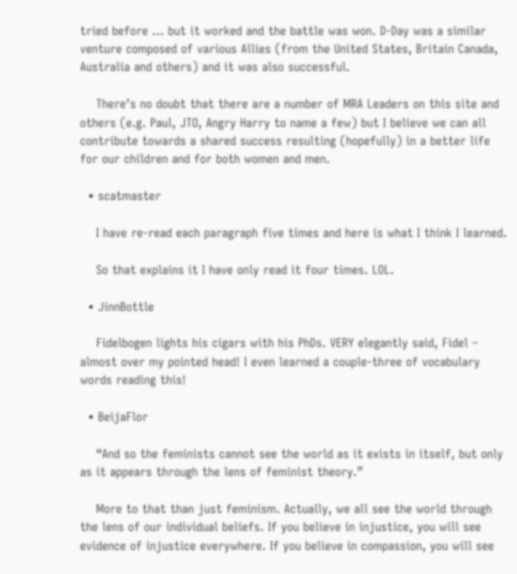tried before … but it worked and the battle was won. D-Day was a similar venture composed of various Allies (from the United States, Britain Canada, Australia and others) and it was also successful.

    There’s no doubt that there are a number of MRA Leaders on this site and others (e.g. Paul, JTO, Angry Harry to name a few) but I believe we can all contribute towards a shared success resulting (hopefully) in a better life for our children and for both women and men.

  • scatmaster

    I have re-read each paragraph five times and here is what I think I learned.

    So that explains it I have only read it four times. LOL.

  • JinnBottle

    Fidelbogen lights his cigars with his PhDs. VERY elegantly said, Fidel – almost over my pointed head! I even learned a couple-three of vocabulary words reading this!

  • BeijaFlor

    “And so the feminists cannot see the world as it exists in itself, but only as it appears through the lens of feminist theory.”

    More to that than just feminism. Actually, we all see the world through the lens of our individual beliefs. If you believe in injustice, you will see evidence of injustice everywhere. If you believe in compassion, you will see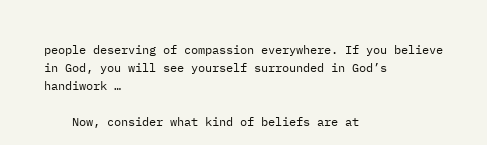people deserving of compassion everywhere. If you believe in God, you will see yourself surrounded in God’s handiwork …

    Now, consider what kind of beliefs are at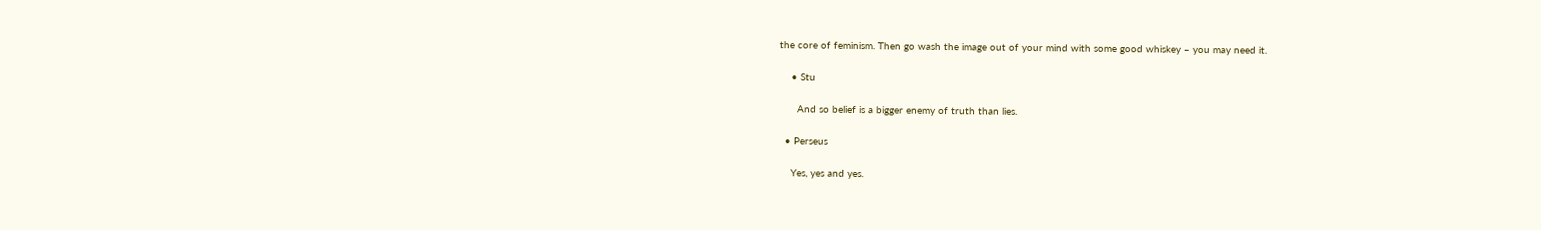the core of feminism. Then go wash the image out of your mind with some good whiskey – you may need it.

    • Stu

      And so belief is a bigger enemy of truth than lies.

  • Perseus

    Yes, yes and yes.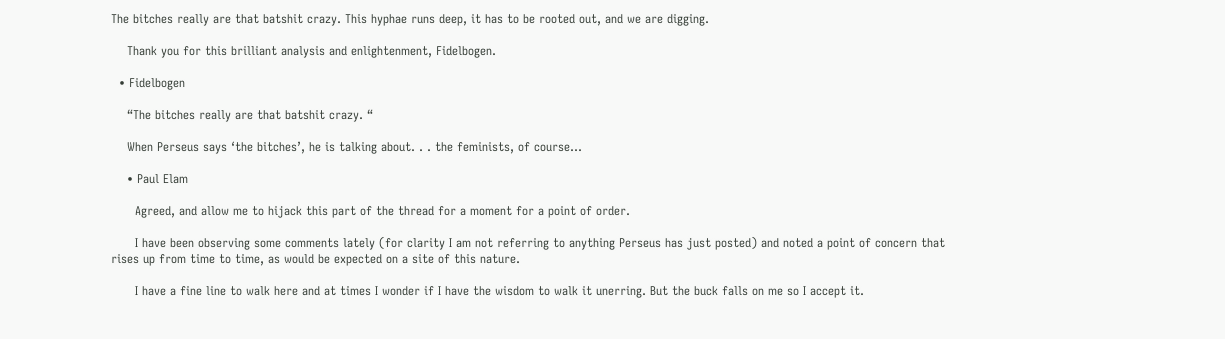The bitches really are that batshit crazy. This hyphae runs deep, it has to be rooted out, and we are digging.

    Thank you for this brilliant analysis and enlightenment, Fidelbogen.

  • Fidelbogen

    “The bitches really are that batshit crazy. “

    When Perseus says ‘the bitches’, he is talking about. . . the feminists, of course…

    • Paul Elam

      Agreed, and allow me to hijack this part of the thread for a moment for a point of order.

      I have been observing some comments lately (for clarity I am not referring to anything Perseus has just posted) and noted a point of concern that rises up from time to time, as would be expected on a site of this nature.

      I have a fine line to walk here and at times I wonder if I have the wisdom to walk it unerring. But the buck falls on me so I accept it.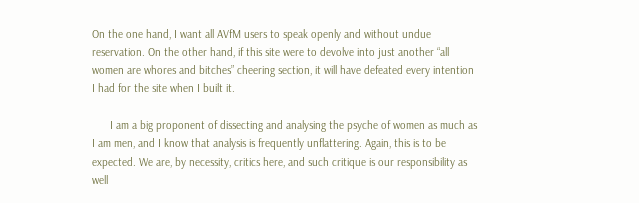On the one hand, I want all AVfM users to speak openly and without undue reservation. On the other hand, if this site were to devolve into just another “all women are whores and bitches” cheering section, it will have defeated every intention I had for the site when I built it.

      I am a big proponent of dissecting and analysing the psyche of women as much as I am men, and I know that analysis is frequently unflattering. Again, this is to be expected. We are, by necessity, critics here, and such critique is our responsibility as well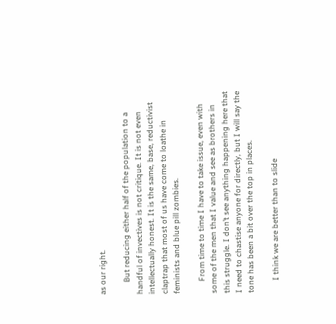as our right.

      But reducing either half of the population to a handful of invectives is not critique. It is not even intellectually honest. It is the same, base, reductivist claptrap that most of us have come to loathe in feminists and blue pill zombies.

      From time to time I have to take issue, even with some of the men that I value and see as brothers in this struggle. I don’t see anything happening here that I need to chastise anyone for directly, but I will say the tone has been a bit over the top in places.

      I think we are better than to slide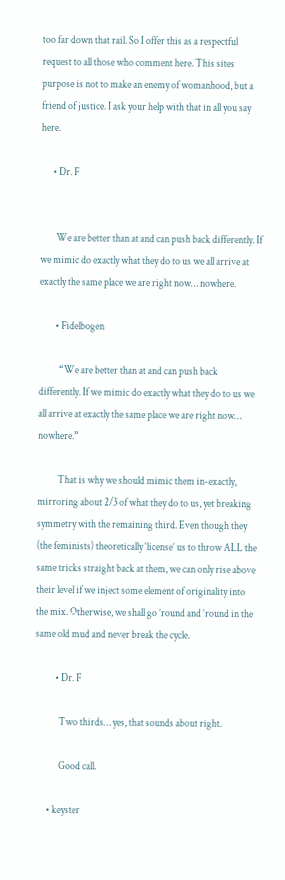too far down that rail. So I offer this as a respectful request to all those who comment here. This sites purpose is not to make an enemy of womanhood, but a friend of justice. I ask your help with that in all you say here.

      • Dr. F


        We are better than at and can push back differently. If we mimic do exactly what they do to us we all arrive at exactly the same place we are right now… nowhere.

        • Fidelbogen

          “We are better than at and can push back differently. If we mimic do exactly what they do to us we all arrive at exactly the same place we are right now… nowhere.”

          That is why we should mimic them in-exactly, mirroring about 2/3 of what they do to us, yet breaking symmetry with the remaining third. Even though they (the feminists) theoretically ‘license’ us to throw ALL the same tricks straight back at them, we can only rise above their level if we inject some element of originality into the mix. Otherwise, we shall go ’round and ’round in the same old mud and never break the cycle.

          • Dr. F

            Two thirds… yes, that sounds about right.

            Good call.

      • keyster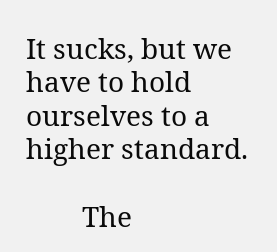It sucks, but we have to hold ourselves to a higher standard.

        The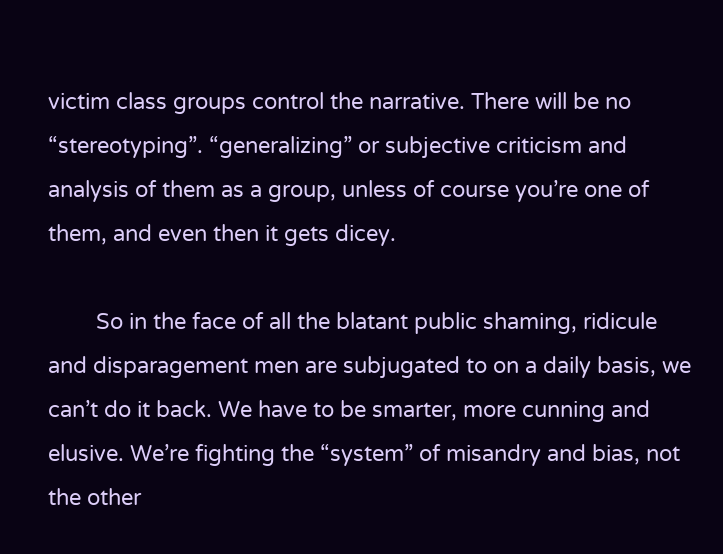victim class groups control the narrative. There will be no “stereotyping”. “generalizing” or subjective criticism and analysis of them as a group, unless of course you’re one of them, and even then it gets dicey.

        So in the face of all the blatant public shaming, ridicule and disparagement men are subjugated to on a daily basis, we can’t do it back. We have to be smarter, more cunning and elusive. We’re fighting the “system” of misandry and bias, not the other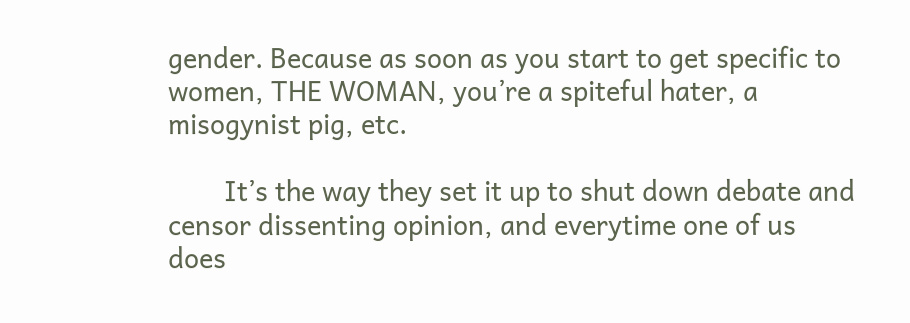gender. Because as soon as you start to get specific to women, THE WOMAN, you’re a spiteful hater, a misogynist pig, etc.

        It’s the way they set it up to shut down debate and censor dissenting opinion, and everytime one of us does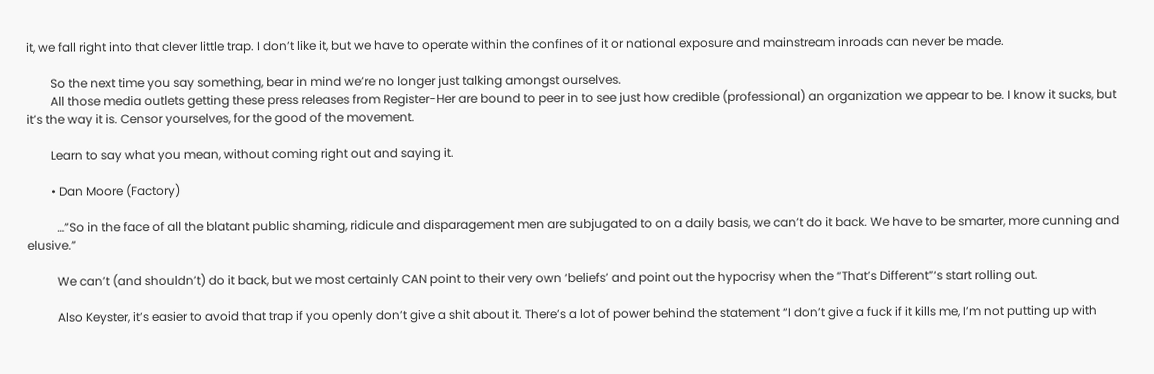it, we fall right into that clever little trap. I don’t like it, but we have to operate within the confines of it or national exposure and mainstream inroads can never be made.

        So the next time you say something, bear in mind we’re no longer just talking amongst ourselves.
        All those media outlets getting these press releases from Register-Her are bound to peer in to see just how credible (professional) an organization we appear to be. I know it sucks, but it’s the way it is. Censor yourselves, for the good of the movement.

        Learn to say what you mean, without coming right out and saying it.

        • Dan Moore (Factory)

          …”So in the face of all the blatant public shaming, ridicule and disparagement men are subjugated to on a daily basis, we can’t do it back. We have to be smarter, more cunning and elusive.”

          We can’t (and shouldn’t) do it back, but we most certainly CAN point to their very own ‘beliefs’ and point out the hypocrisy when the “That’s Different”‘s start rolling out.

          Also Keyster, it’s easier to avoid that trap if you openly don’t give a shit about it. There’s a lot of power behind the statement “I don’t give a fuck if it kills me, I’m not putting up with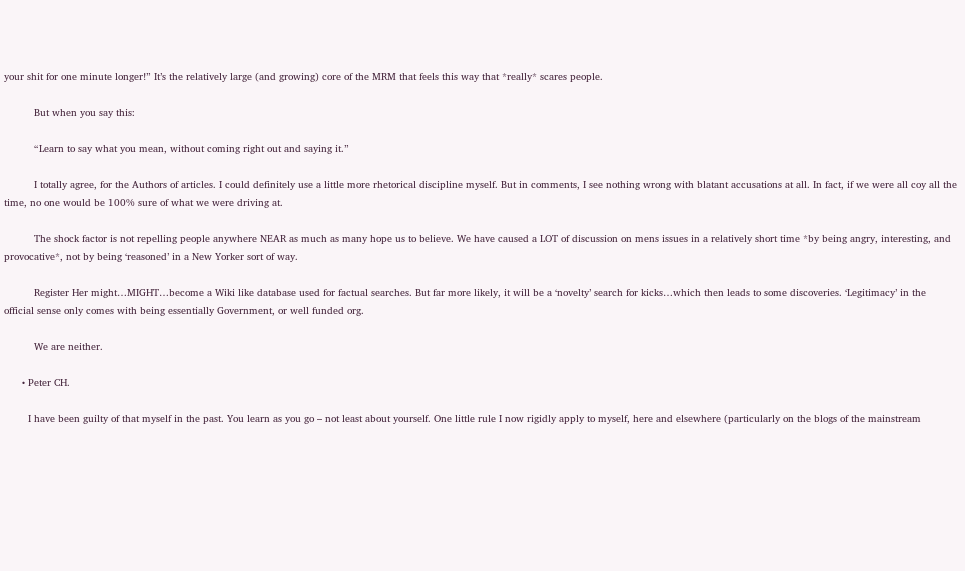your shit for one minute longer!” It’s the relatively large (and growing) core of the MRM that feels this way that *really* scares people.

          But when you say this:

          “Learn to say what you mean, without coming right out and saying it.”

          I totally agree, for the Authors of articles. I could definitely use a little more rhetorical discipline myself. But in comments, I see nothing wrong with blatant accusations at all. In fact, if we were all coy all the time, no one would be 100% sure of what we were driving at.

          The shock factor is not repelling people anywhere NEAR as much as many hope us to believe. We have caused a LOT of discussion on mens issues in a relatively short time *by being angry, interesting, and provocative*, not by being ‘reasoned’ in a New Yorker sort of way.

          Register Her might…MIGHT…become a Wiki like database used for factual searches. But far more likely, it will be a ‘novelty’ search for kicks…which then leads to some discoveries. ‘Legitimacy’ in the official sense only comes with being essentially Government, or well funded org.

          We are neither.

      • Peter CH.

        I have been guilty of that myself in the past. You learn as you go – not least about yourself. One little rule I now rigidly apply to myself, here and elsewhere (particularly on the blogs of the mainstream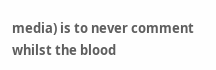media) is to never comment whilst the blood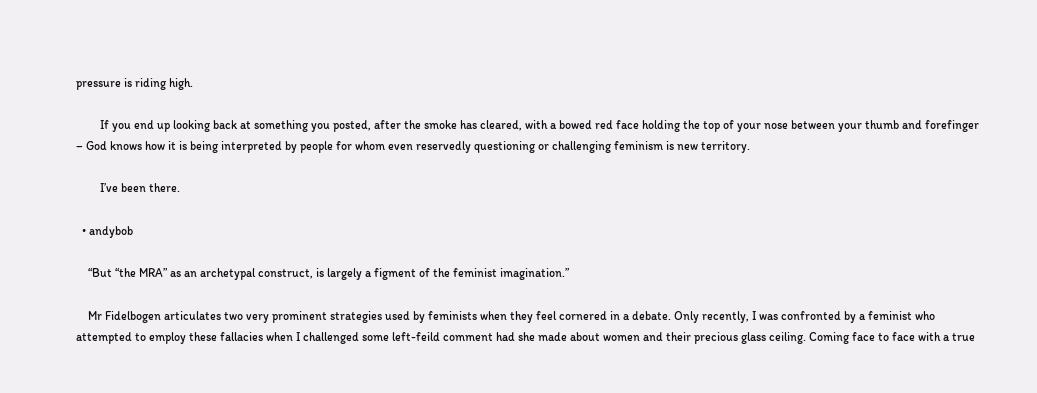pressure is riding high.

        If you end up looking back at something you posted, after the smoke has cleared, with a bowed red face holding the top of your nose between your thumb and forefinger – God knows how it is being interpreted by people for whom even reservedly questioning or challenging feminism is new territory.

        I’ve been there.

  • andybob

    “But “the MRA” as an archetypal construct, is largely a figment of the feminist imagination.”

    Mr Fidelbogen articulates two very prominent strategies used by feminists when they feel cornered in a debate. Only recently, I was confronted by a feminist who attempted to employ these fallacies when I challenged some left-feild comment had she made about women and their precious glass ceiling. Coming face to face with a true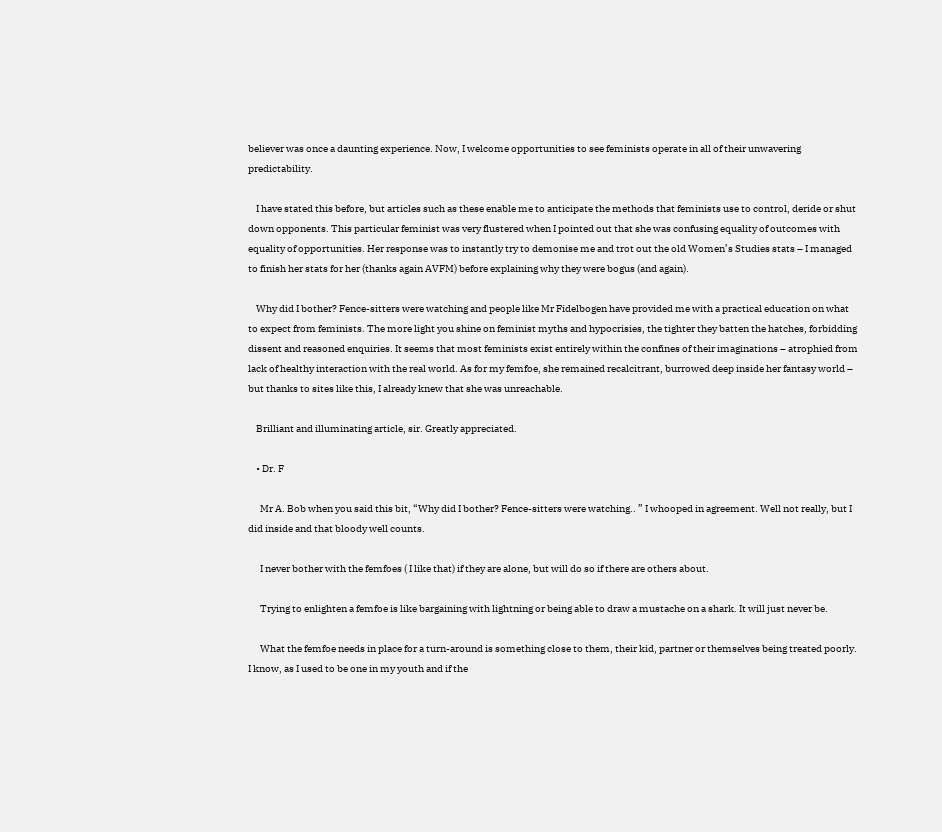believer was once a daunting experience. Now, I welcome opportunities to see feminists operate in all of their unwavering predictability.

    I have stated this before, but articles such as these enable me to anticipate the methods that feminists use to control, deride or shut down opponents. This particular feminist was very flustered when I pointed out that she was confusing equality of outcomes with equality of opportunities. Her response was to instantly try to demonise me and trot out the old Women’s Studies stats – I managed to finish her stats for her (thanks again AVFM) before explaining why they were bogus (and again).

    Why did I bother? Fence-sitters were watching and people like Mr Fidelbogen have provided me with a practical education on what to expect from feminists. The more light you shine on feminist myths and hypocrisies, the tighter they batten the hatches, forbidding dissent and reasoned enquiries. It seems that most feminists exist entirely within the confines of their imaginations – atrophied from lack of healthy interaction with the real world. As for my femfoe, she remained recalcitrant, burrowed deep inside her fantasy world – but thanks to sites like this, I already knew that she was unreachable.

    Brilliant and illuminating article, sir. Greatly appreciated.

    • Dr. F

      Mr A. Bob when you said this bit, “Why did I bother? Fence-sitters were watching.. ” I whooped in agreement. Well not really, but I did inside and that bloody well counts.

      I never bother with the femfoes ( I like that) if they are alone, but will do so if there are others about.

      Trying to enlighten a femfoe is like bargaining with lightning or being able to draw a mustache on a shark. It will just never be.

      What the femfoe needs in place for a turn-around is something close to them, their kid, partner or themselves being treated poorly. I know, as I used to be one in my youth and if the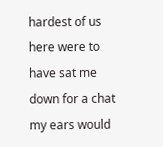hardest of us here were to have sat me down for a chat my ears would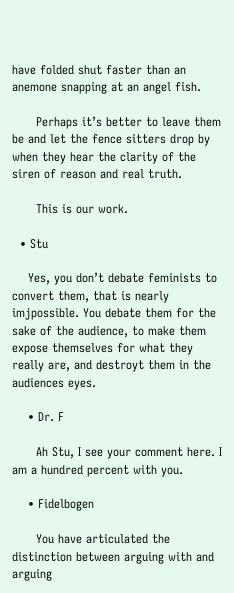have folded shut faster than an anemone snapping at an angel fish.

      Perhaps it’s better to leave them be and let the fence sitters drop by when they hear the clarity of the siren of reason and real truth.

      This is our work.

  • Stu

    Yes, you don’t debate feminists to convert them, that is nearly imjpossible. You debate them for the sake of the audience, to make them expose themselves for what they really are, and destroyt them in the audiences eyes.

    • Dr. F

      Ah Stu, I see your comment here. I am a hundred percent with you.

    • Fidelbogen

      You have articulated the distinction between arguing with and arguing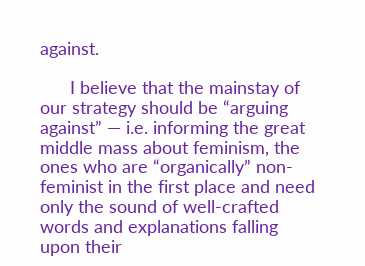against.

      I believe that the mainstay of our strategy should be “arguing against” — i.e. informing the great middle mass about feminism, the ones who are “organically” non-feminist in the first place and need only the sound of well-crafted words and explanations falling upon their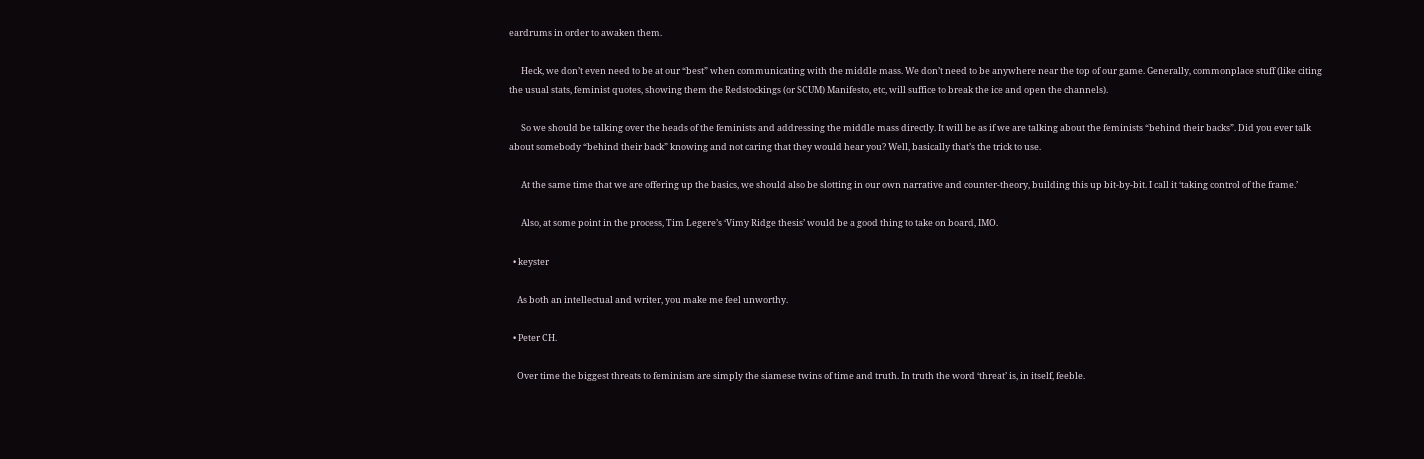eardrums in order to awaken them.

      Heck, we don’t even need to be at our “best” when communicating with the middle mass. We don’t need to be anywhere near the top of our game. Generally, commonplace stuff (like citing the usual stats, feminist quotes, showing them the Redstockings (or SCUM) Manifesto, etc, will suffice to break the ice and open the channels).

      So we should be talking over the heads of the feminists and addressing the middle mass directly. It will be as if we are talking about the feminists “behind their backs”. Did you ever talk about somebody “behind their back” knowing and not caring that they would hear you? Well, basically that’s the trick to use.

      At the same time that we are offering up the basics, we should also be slotting in our own narrative and counter-theory, building this up bit-by-bit. I call it ‘taking control of the frame.’

      Also, at some point in the process, Tim Legere’s ‘Vimy Ridge thesis’ would be a good thing to take on board, IMO.

  • keyster

    As both an intellectual and writer, you make me feel unworthy.

  • Peter CH.

    Over time the biggest threats to feminism are simply the siamese twins of time and truth. In truth the word ‘threat’ is, in itself, feeble.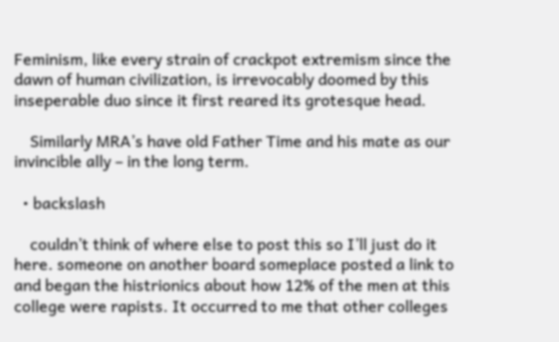Feminism, like every strain of crackpot extremism since the dawn of human civilization, is irrevocably doomed by this inseperable duo since it first reared its grotesque head.

    Similarly MRA’s have old Father Time and his mate as our invincible ally – in the long term.

  • backslash

    couldn’t think of where else to post this so I’ll just do it here. someone on another board someplace posted a link to and began the histrionics about how 12% of the men at this college were rapists. It occurred to me that other colleges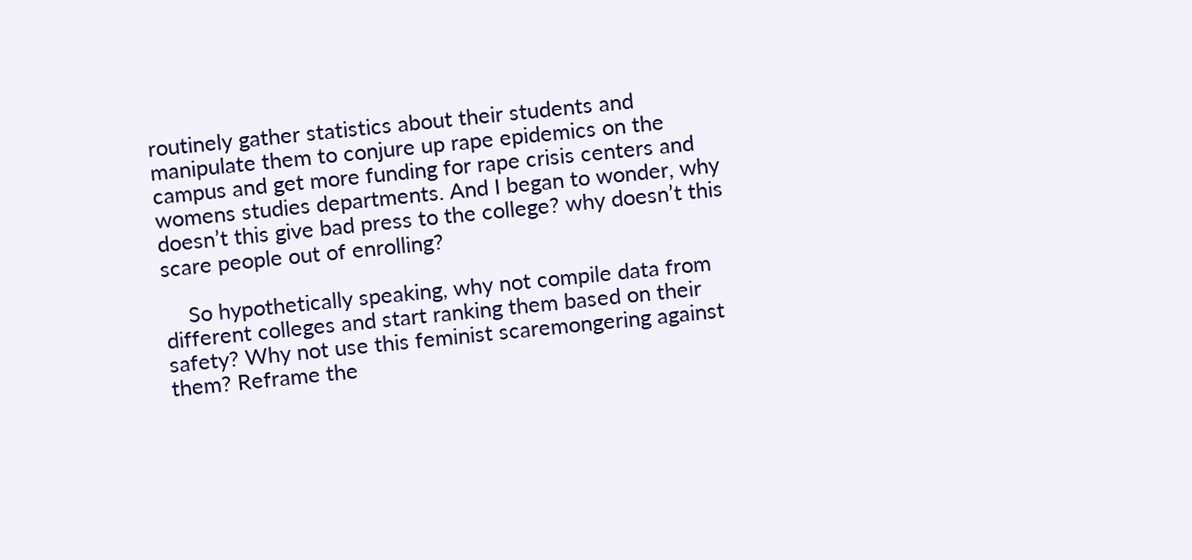routinely gather statistics about their students and manipulate them to conjure up rape epidemics on the campus and get more funding for rape crisis centers and womens studies departments. And I began to wonder, why doesn’t this give bad press to the college? why doesn’t this scare people out of enrolling?

    So hypothetically speaking, why not compile data from different colleges and start ranking them based on their safety? Why not use this feminist scaremongering against them? Reframe the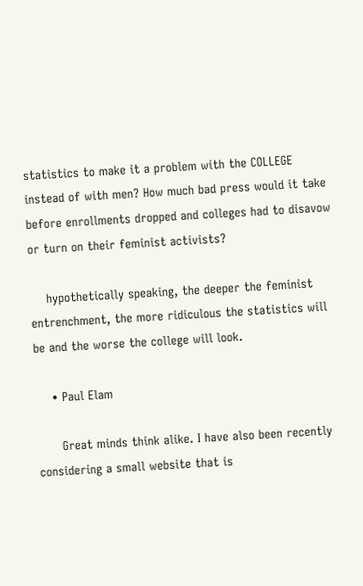statistics to make it a problem with the COLLEGE instead of with men? How much bad press would it take before enrollments dropped and colleges had to disavow or turn on their feminist activists?

    hypothetically speaking, the deeper the feminist entrenchment, the more ridiculous the statistics will be and the worse the college will look.

    • Paul Elam

      Great minds think alike. I have also been recently considering a small website that is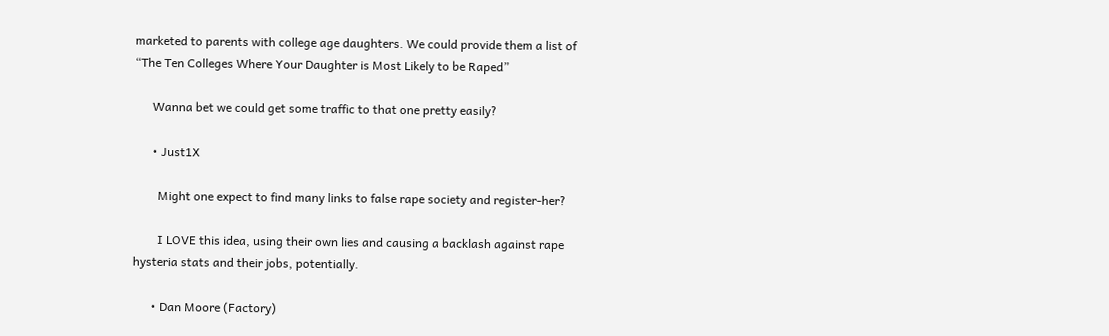marketed to parents with college age daughters. We could provide them a list of “The Ten Colleges Where Your Daughter is Most Likely to be Raped”

      Wanna bet we could get some traffic to that one pretty easily?

      • Just1X

        Might one expect to find many links to false rape society and register-her?

        I LOVE this idea, using their own lies and causing a backlash against rape hysteria stats and their jobs, potentially.

      • Dan Moore (Factory)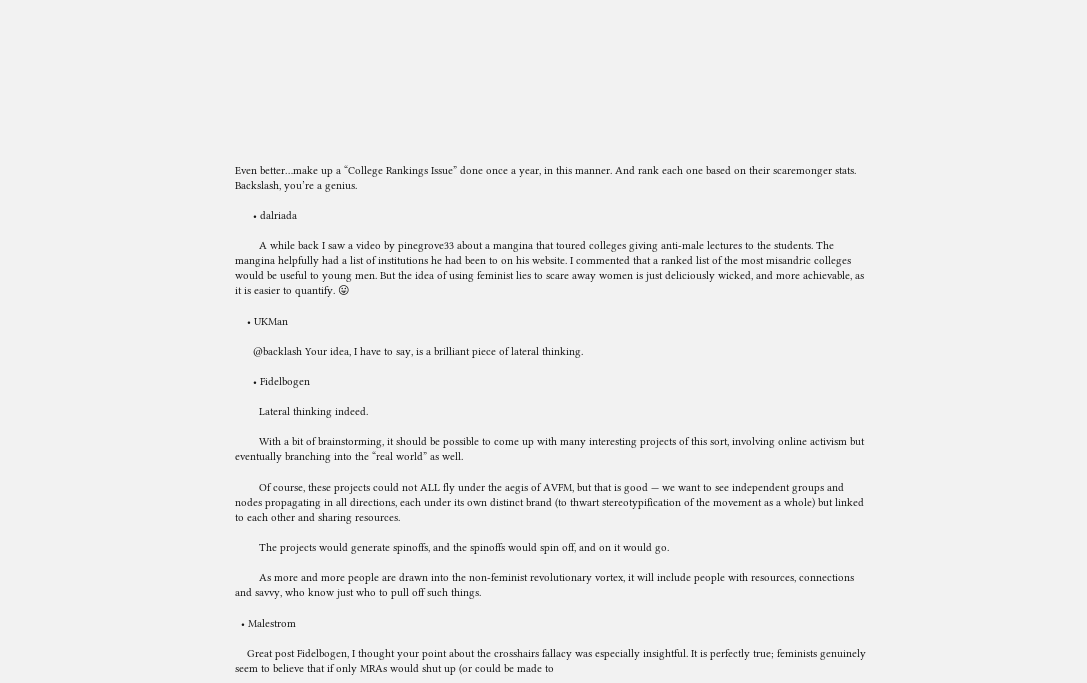Even better…make up a “College Rankings Issue” done once a year, in this manner. And rank each one based on their scaremonger stats. Backslash, you’re a genius.

      • dalriada

        A while back I saw a video by pinegrove33 about a mangina that toured colleges giving anti-male lectures to the students. The mangina helpfully had a list of institutions he had been to on his website. I commented that a ranked list of the most misandric colleges would be useful to young men. But the idea of using feminist lies to scare away women is just deliciously wicked, and more achievable, as it is easier to quantify. 😛

    • UKMan

      @backlash Your idea, I have to say, is a brilliant piece of lateral thinking.

      • Fidelbogen

        Lateral thinking indeed.

        With a bit of brainstorming, it should be possible to come up with many interesting projects of this sort, involving online activism but eventually branching into the “real world” as well.

        Of course, these projects could not ALL fly under the aegis of AVFM, but that is good — we want to see independent groups and nodes propagating in all directions, each under its own distinct brand (to thwart stereotypification of the movement as a whole) but linked to each other and sharing resources.

        The projects would generate spinoffs, and the spinoffs would spin off, and on it would go.

        As more and more people are drawn into the non-feminist revolutionary vortex, it will include people with resources, connections and savvy, who know just who to pull off such things.

  • Malestrom

    Great post Fidelbogen, I thought your point about the crosshairs fallacy was especially insightful. It is perfectly true; feminists genuinely seem to believe that if only MRAs would shut up (or could be made to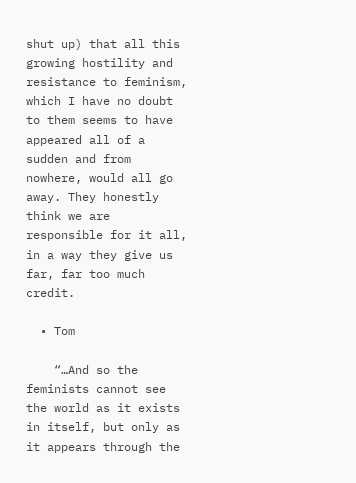shut up) that all this growing hostility and resistance to feminism, which I have no doubt to them seems to have appeared all of a sudden and from nowhere, would all go away. They honestly think we are responsible for it all, in a way they give us far, far too much credit.

  • Tom

    “…And so the feminists cannot see the world as it exists in itself, but only as it appears through the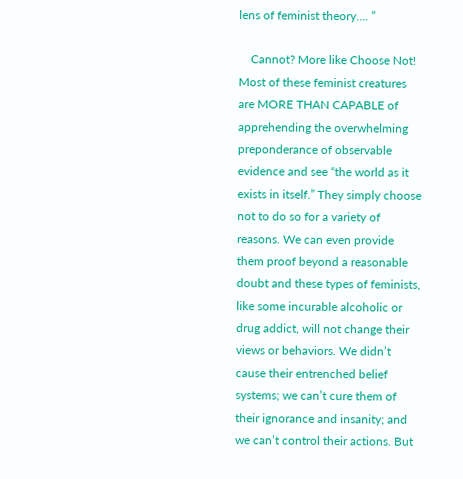lens of feminist theory…. ”

    Cannot? More like Choose Not! Most of these feminist creatures are MORE THAN CAPABLE of apprehending the overwhelming preponderance of observable evidence and see “the world as it exists in itself.” They simply choose not to do so for a variety of reasons. We can even provide them proof beyond a reasonable doubt and these types of feminists, like some incurable alcoholic or drug addict, will not change their views or behaviors. We didn’t cause their entrenched belief systems; we can’t cure them of their ignorance and insanity; and we can’t control their actions. But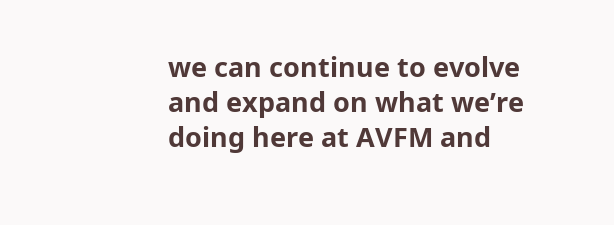we can continue to evolve and expand on what we’re doing here at AVFM and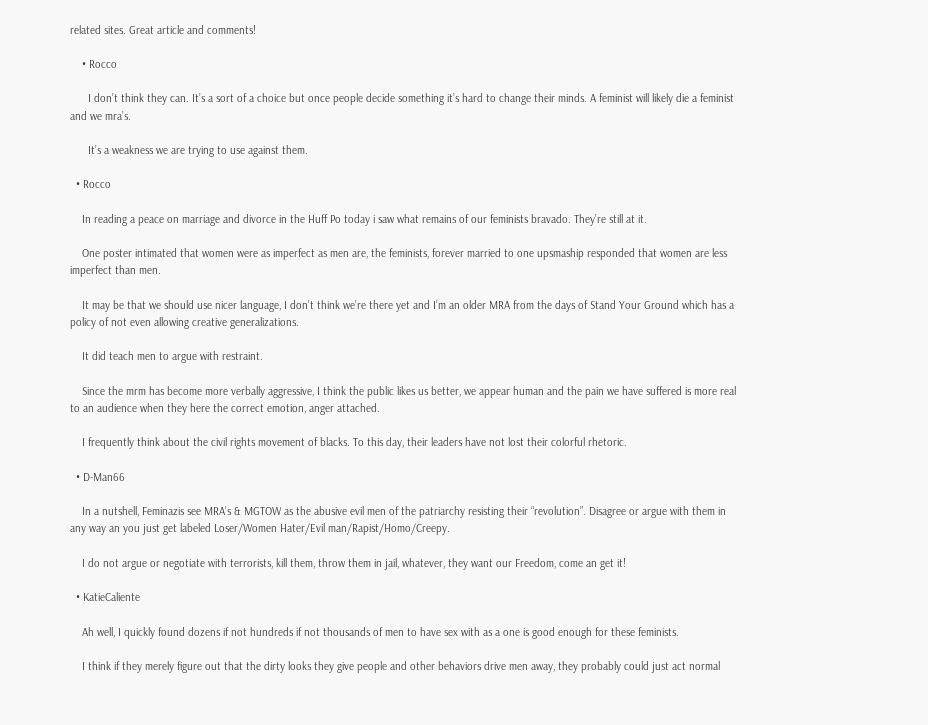related sites. Great article and comments!

    • Rocco

      I don’t think they can. It’s a sort of a choice but once people decide something it’s hard to change their minds. A feminist will likely die a feminist and we mra’s.

      It’s a weakness we are trying to use against them.

  • Rocco

    In reading a peace on marriage and divorce in the Huff Po today i saw what remains of our feminists bravado. They’re still at it.

    One poster intimated that women were as imperfect as men are, the feminists, forever married to one upsmaship responded that women are less imperfect than men.

    It may be that we should use nicer language, I don’t think we’re there yet and I’m an older MRA from the days of Stand Your Ground which has a policy of not even allowing creative generalizations.

    It did teach men to argue with restraint.

    Since the mrm has become more verbally aggressive, I think the public likes us better, we appear human and the pain we have suffered is more real to an audience when they here the correct emotion, anger attached.

    I frequently think about the civil rights movement of blacks. To this day, their leaders have not lost their colorful rhetoric.

  • D-Man66

    In a nutshell, Feminazis see MRA’s & MGTOW as the abusive evil men of the patriarchy resisting their “revolution”. Disagree or argue with them in any way an you just get labeled Loser/Women Hater/Evil man/Rapist/Homo/Creepy.

    I do not argue or negotiate with terrorists, kill them, throw them in jail, whatever, they want our Freedom, come an get it!

  • KatieCaliente

    Ah well, I quickly found dozens if not hundreds if not thousands of men to have sex with as a one is good enough for these feminists.

    I think if they merely figure out that the dirty looks they give people and other behaviors drive men away, they probably could just act normal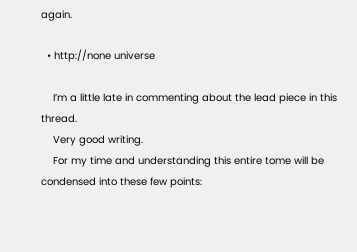again.

  • http://none universe

    I’m a little late in commenting about the lead piece in this thread.
    Very good writing.
    For my time and understanding this entire tome will be condensed into these few points: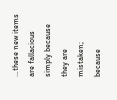…these new items are fallacious simply because they are mistaken; because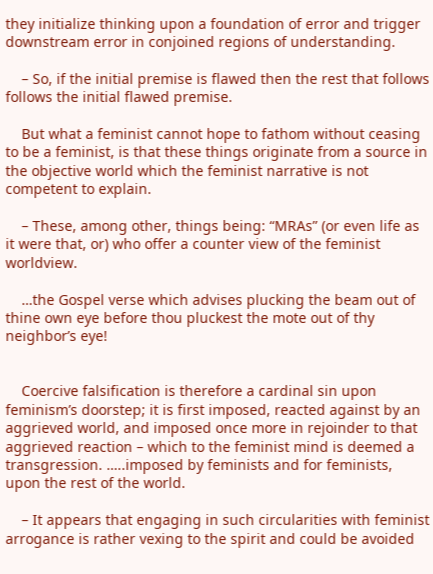they initialize thinking upon a foundation of error and trigger downstream error in conjoined regions of understanding.

    – So, if the initial premise is flawed then the rest that follows follows the initial flawed premise.

    But what a feminist cannot hope to fathom without ceasing to be a feminist, is that these things originate from a source in the objective world which the feminist narrative is not competent to explain.

    – These, among other, things being: “MRAs” (or even life as it were that, or) who offer a counter view of the feminist worldview.

    …the Gospel verse which advises plucking the beam out of thine own eye before thou pluckest the mote out of thy neighbor’s eye!


    Coercive falsification is therefore a cardinal sin upon feminism’s doorstep; it is first imposed, reacted against by an aggrieved world, and imposed once more in rejoinder to that aggrieved reaction – which to the feminist mind is deemed a transgression. …..imposed by feminists and for feminists, upon the rest of the world.

    – It appears that engaging in such circularities with feminist arrogance is rather vexing to the spirit and could be avoided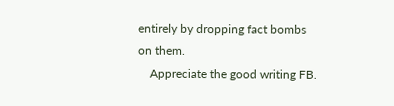entirely by dropping fact bombs on them.
    Appreciate the good writing FB.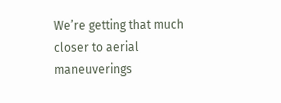We’re getting that much closer to aerial maneuverings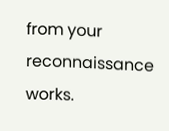from your reconnaissance works.